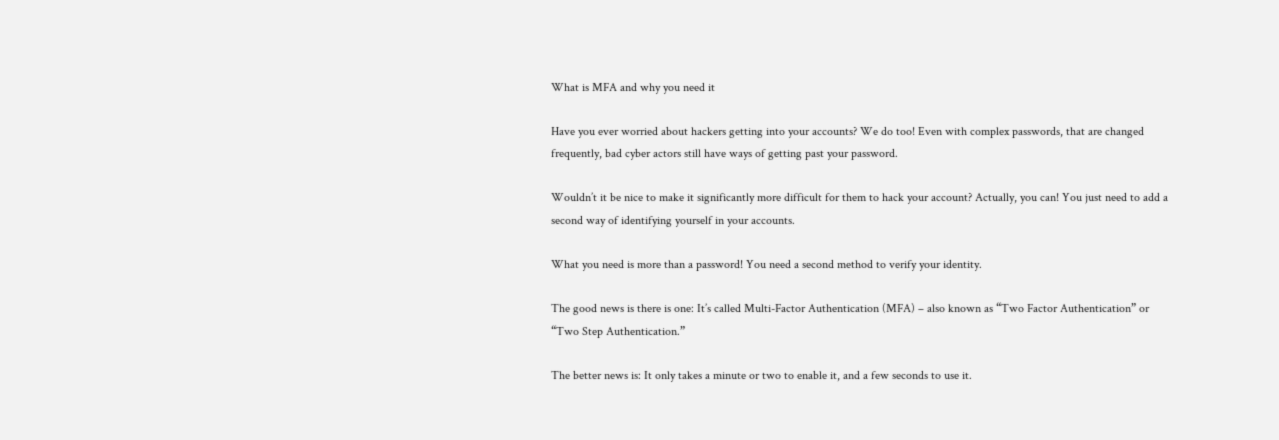What is MFA and why you need it

Have you ever worried about hackers getting into your accounts? We do too! Even with complex passwords, that are changed frequently, bad cyber actors still have ways of getting past your password.

Wouldn’t it be nice to make it significantly more difficult for them to hack your account? Actually, you can! You just need to add a second way of identifying yourself in your accounts.

What you need is more than a password! You need a second method to verify your identity.

The good news is there is one: It’s called Multi-Factor Authentication (MFA) – also known as “Two Factor Authentication” or “Two Step Authentication.”

The better news is: It only takes a minute or two to enable it, and a few seconds to use it.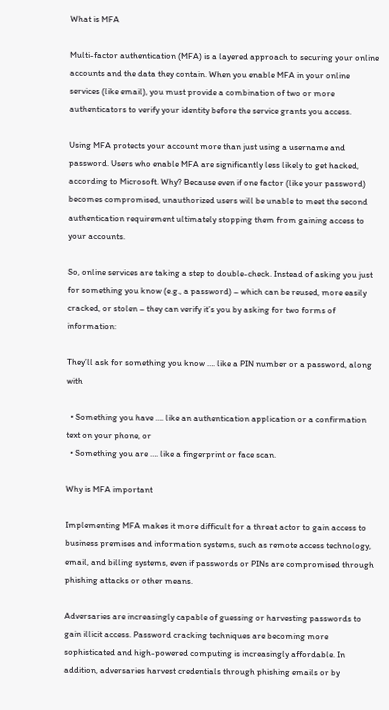What is MFA

Multi-factor authentication (MFA) is a layered approach to securing your online accounts and the data they contain. When you enable MFA in your online services (like email), you must provide a combination of two or more authenticators to verify your identity before the service grants you access.

Using MFA protects your account more than just using a username and password. Users who enable MFA are significantly less likely to get hacked, according to Microsoft. Why? Because even if one factor (like your password) becomes compromised, unauthorized users will be unable to meet the second authentication requirement ultimately stopping them from gaining access to your accounts.

So, online services are taking a step to double-check. Instead of asking you just for something you know (e.g., a password) – which can be reused, more easily cracked, or stolen – they can verify it’s you by asking for two forms of information:

They’ll ask for something you know …. like a PIN number or a password, along with

  • Something you have …. like an authentication application or a confirmation text on your phone, or
  • Something you are …. like a fingerprint or face scan.

Why is MFA important

Implementing MFA makes it more difficult for a threat actor to gain access to business premises and information systems, such as remote access technology, email, and billing systems, even if passwords or PINs are compromised through phishing attacks or other means.

Adversaries are increasingly capable of guessing or harvesting passwords to gain illicit access. Password cracking techniques are becoming more sophisticated and high-powered computing is increasingly affordable. In addition, adversaries harvest credentials through phishing emails or by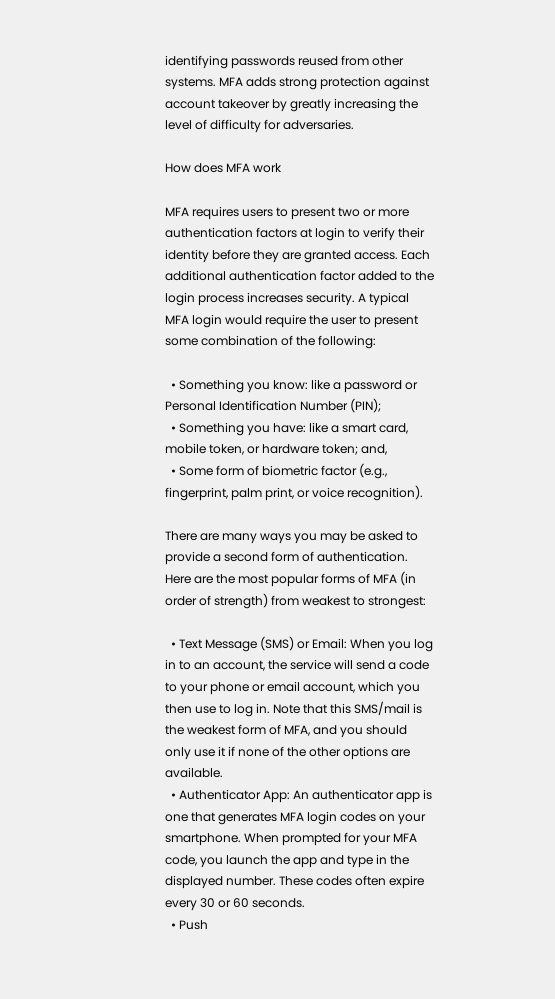identifying passwords reused from other systems. MFA adds strong protection against account takeover by greatly increasing the level of difficulty for adversaries.

How does MFA work

MFA requires users to present two or more authentication factors at login to verify their identity before they are granted access. Each additional authentication factor added to the login process increases security. A typical MFA login would require the user to present some combination of the following:

  • Something you know: like a password or Personal Identification Number (PIN);
  • Something you have: like a smart card, mobile token, or hardware token; and,
  • Some form of biometric factor (e.g., fingerprint, palm print, or voice recognition).

There are many ways you may be asked to provide a second form of authentication. Here are the most popular forms of MFA (in order of strength) from weakest to strongest:

  • Text Message (SMS) or Email: When you log in to an account, the service will send a code to your phone or email account, which you then use to log in. Note that this SMS/mail is the weakest form of MFA, and you should only use it if none of the other options are available.
  • Authenticator App: An authenticator app is one that generates MFA login codes on your smartphone. When prompted for your MFA code, you launch the app and type in the displayed number. These codes often expire every 30 or 60 seconds.
  • Push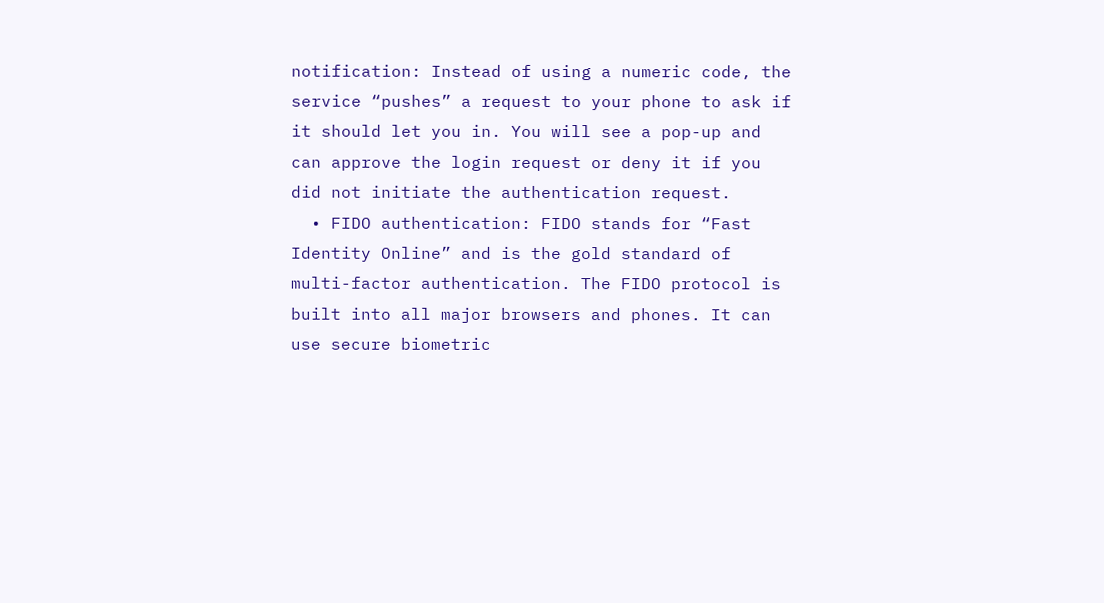notification: Instead of using a numeric code, the service “pushes” a request to your phone to ask if it should let you in. You will see a pop-up and can approve the login request or deny it if you did not initiate the authentication request.
  • FIDO authentication: FIDO stands for “Fast Identity Online” and is the gold standard of multi-factor authentication. The FIDO protocol is built into all major browsers and phones. It can use secure biometric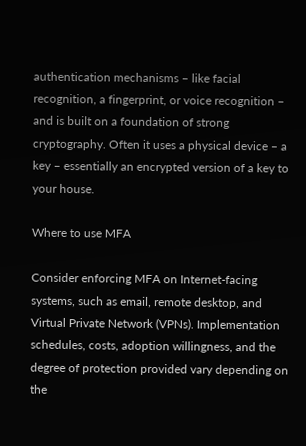authentication mechanisms – like facial recognition, a fingerprint, or voice recognition – and is built on a foundation of strong cryptography. Often it uses a physical device – a key – essentially an encrypted version of a key to your house.

Where to use MFA

Consider enforcing MFA on Internet-facing systems, such as email, remote desktop, and Virtual Private Network (VPNs). Implementation schedules, costs, adoption willingness, and the degree of protection provided vary depending on the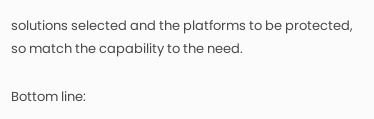solutions selected and the platforms to be protected, so match the capability to the need.

Bottom line: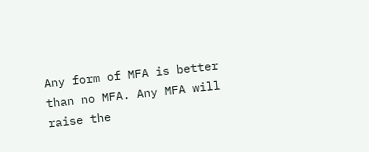Any form of MFA is better than no MFA. Any MFA will raise the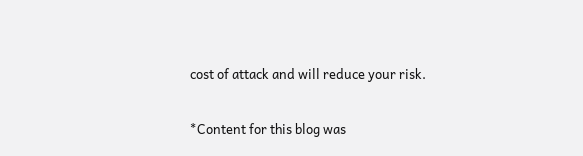cost of attack and will reduce your risk.

*Content for this blog was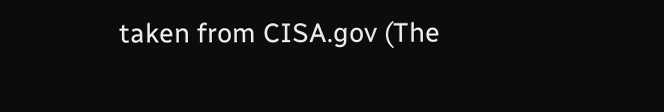taken from CISA.gov (The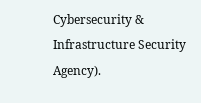Cybersecurity & Infrastructure Security Agency).